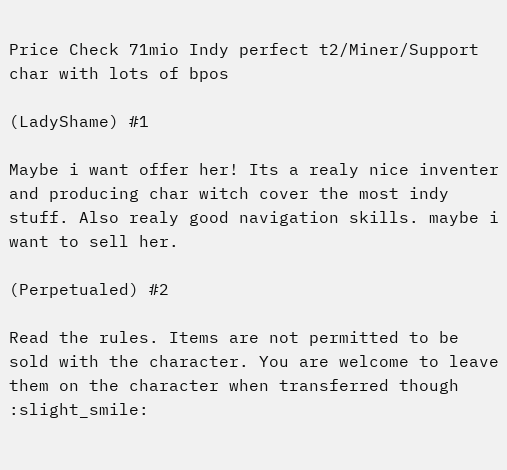Price Check 71mio Indy perfect t2/Miner/Support char with lots of bpos

(LadyShame) #1

Maybe i want offer her! Its a realy nice inventer and producing char witch cover the most indy stuff. Also realy good navigation skills. maybe i want to sell her.

(Perpetualed) #2

Read the rules. Items are not permitted to be sold with the character. You are welcome to leave them on the character when transferred though :slight_smile: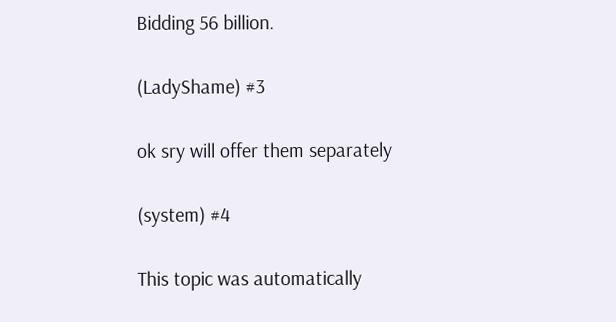Bidding 56 billion.

(LadyShame) #3

ok sry will offer them separately

(system) #4

This topic was automatically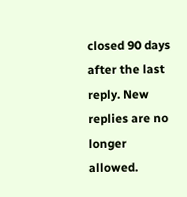closed 90 days after the last reply. New replies are no longer allowed.